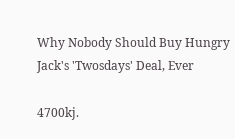Why Nobody Should Buy Hungry Jack's 'Twosdays' Deal, Ever

4700kj.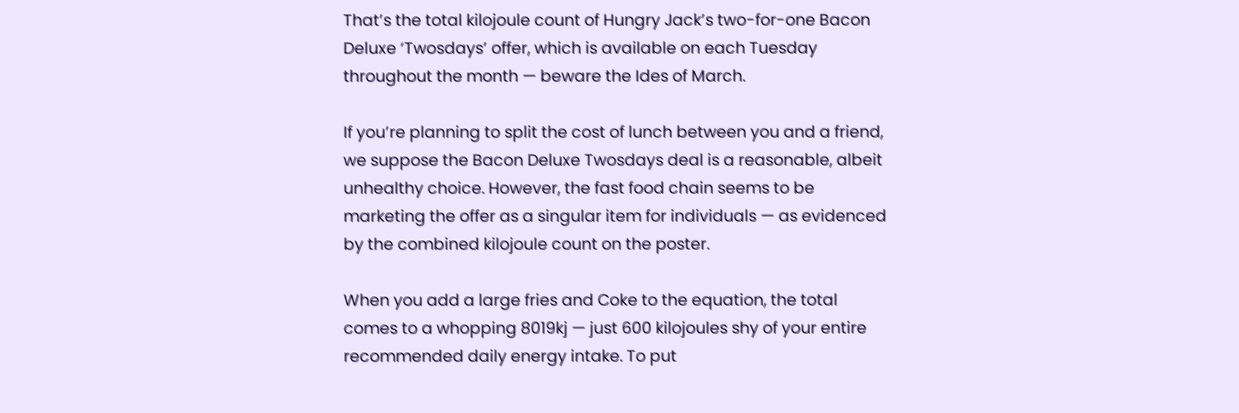That’s the total kilojoule count of Hungry Jack’s two-for-one Bacon Deluxe ‘Twosdays’ offer, which is available on each Tuesday throughout the month — beware the Ides of March.

If you’re planning to split the cost of lunch between you and a friend, we suppose the Bacon Deluxe Twosdays deal is a reasonable, albeit unhealthy choice. However, the fast food chain seems to be marketing the offer as a singular item for individuals — as evidenced by the combined kilojoule count on the poster.

When you add a large fries and Coke to the equation, the total comes to a whopping 8019kj — just 600 kilojoules shy of your entire recommended daily energy intake. To put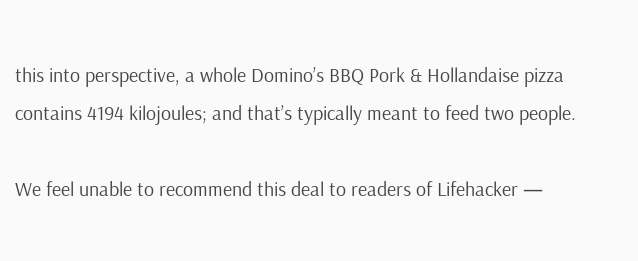this into perspective, a whole Domino’s BBQ Pork & Hollandaise pizza contains 4194 kilojoules; and that’s typically meant to feed two people.

We feel unable to recommend this deal to readers of Lifehacker —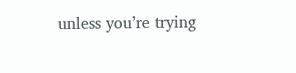unless you’re trying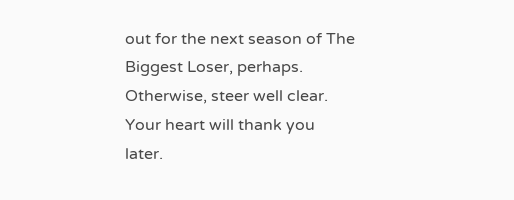out for the next season of The Biggest Loser, perhaps. Otherwise, steer well clear. Your heart will thank you later.